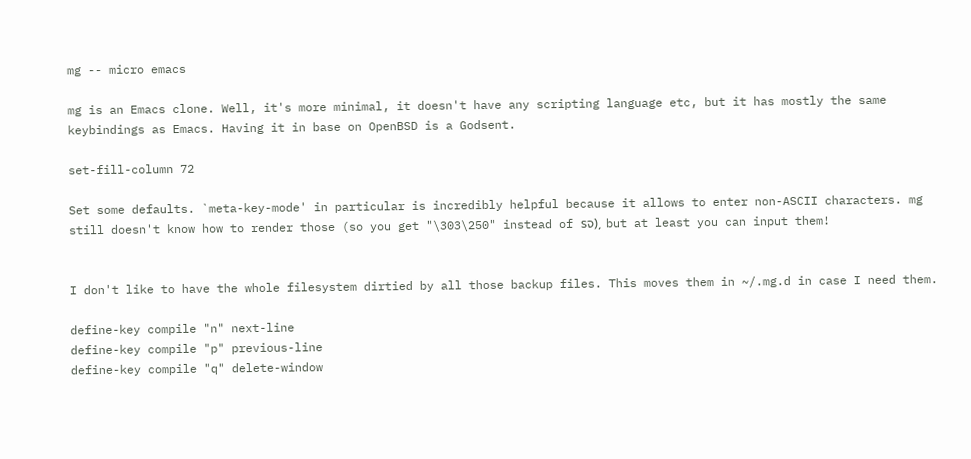mg -- micro emacs

mg is an Emacs clone. Well, it's more minimal, it doesn't have any scripting language etc, but it has mostly the same keybindings as Emacs. Having it in base on OpenBSD is a Godsent.

set-fill-column 72

Set some defaults. `meta-key-mode' in particular is incredibly helpful because it allows to enter non-ASCII characters. mg still doesn't know how to render those (so you get "\303\250" instead of รจ), but at least you can input them!


I don't like to have the whole filesystem dirtied by all those backup files. This moves them in ~/.mg.d in case I need them.

define-key compile "n" next-line
define-key compile "p" previous-line
define-key compile "q" delete-window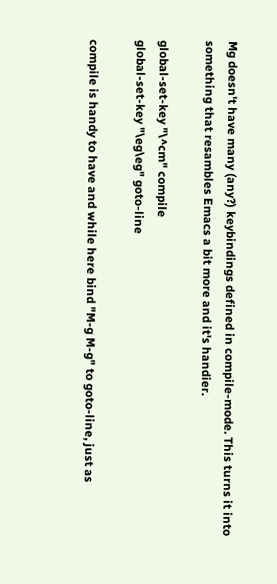Mg doesn't have many (any?) keybindings defined in compile-mode. This turns it into something that resambles Emacs a bit more and it's handier.

global-set-key "\^cm" compile
global-set-key "\eg\eg" goto-line

compile is handy to have and while here bind "M-g M-g" to goto-line, just as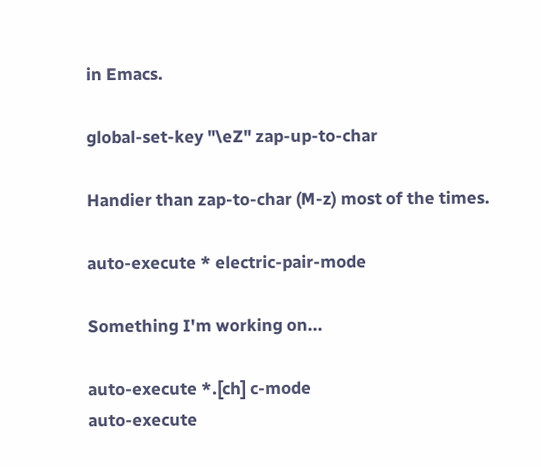in Emacs.

global-set-key "\eZ" zap-up-to-char

Handier than zap-to-char (M-z) most of the times.

auto-execute * electric-pair-mode

Something I'm working on...

auto-execute *.[ch] c-mode
auto-execute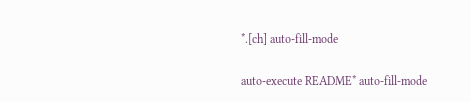*.[ch] auto-fill-mode

auto-execute README* auto-fill-mode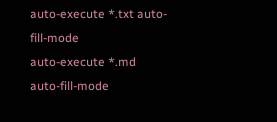auto-execute *.txt auto-fill-mode
auto-execute *.md auto-fill-mode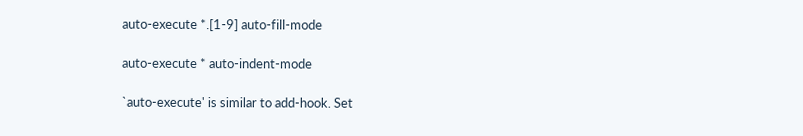auto-execute *.[1-9] auto-fill-mode

auto-execute * auto-indent-mode

`auto-execute' is similar to add-hook. Set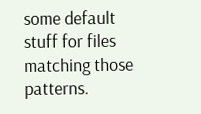some default stuff for files matching those patterns.